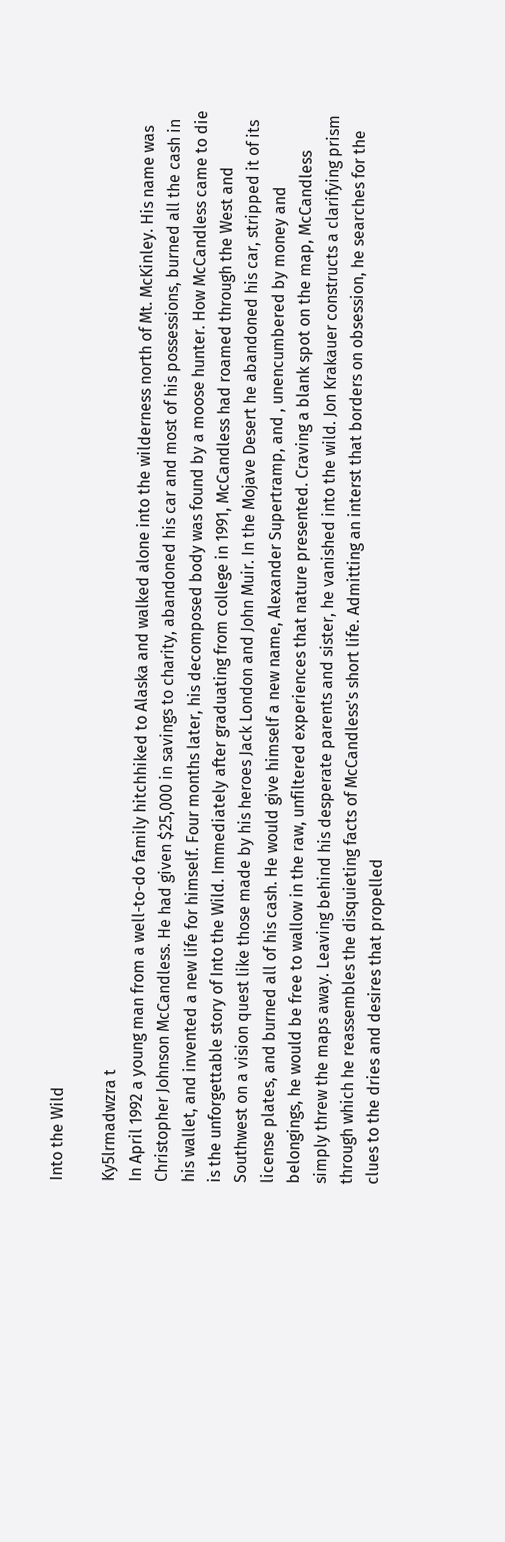Into the Wild

Ky5lrmadwzra t
In April 1992 a young man from a well-to-do family hitchhiked to Alaska and walked alone into the wilderness north of Mt. McKinley. His name was Christopher Johnson McCandless. He had given $25,000 in savings to charity, abandoned his car and most of his possessions, burned all the cash in his wallet, and invented a new life for himself. Four months later, his decomposed body was found by a moose hunter. How McCandless came to die is the unforgettable story of Into the Wild. Immediately after graduating from college in 1991, McCandless had roamed through the West and Southwest on a vision quest like those made by his heroes Jack London and John Muir. In the Mojave Desert he abandoned his car, stripped it of its license plates, and burned all of his cash. He would give himself a new name, Alexander Supertramp, and , unencumbered by money and belongings, he would be free to wallow in the raw, unfiltered experiences that nature presented. Craving a blank spot on the map, McCandless simply threw the maps away. Leaving behind his desperate parents and sister, he vanished into the wild. Jon Krakauer constructs a clarifying prism through which he reassembles the disquieting facts of McCandless's short life. Admitting an interst that borders on obsession, he searches for the clues to the dries and desires that propelled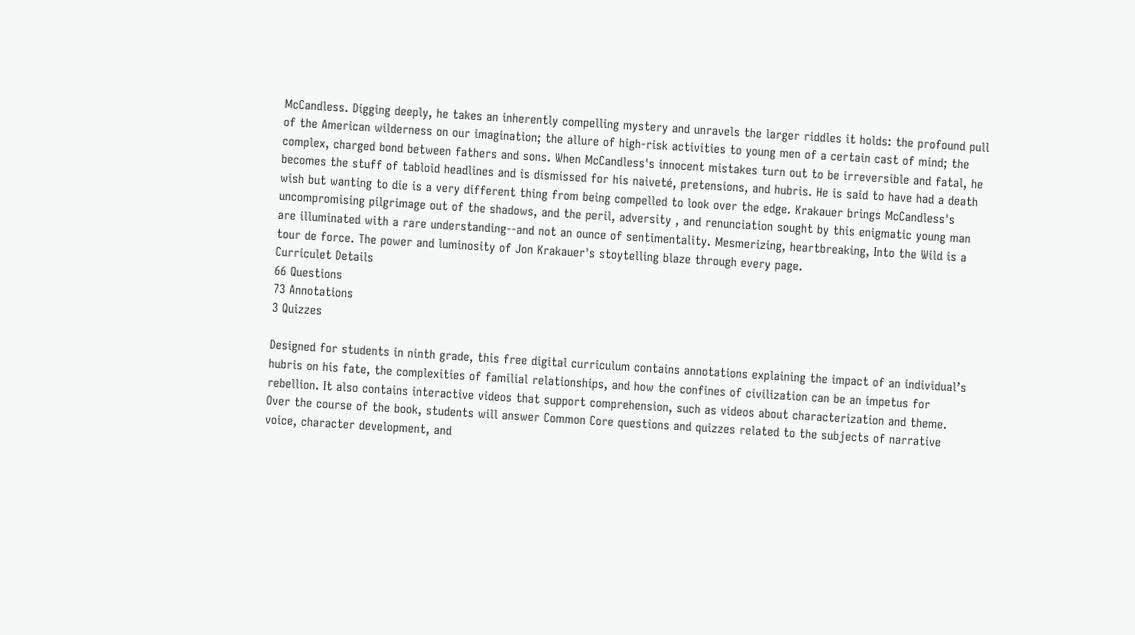McCandless. Digging deeply, he takes an inherently compelling mystery and unravels the larger riddles it holds: the profound pull of the American wilderness on our imagination; the allure of high-risk activities to young men of a certain cast of mind; the complex, charged bond between fathers and sons. When McCandless's innocent mistakes turn out to be irreversible and fatal, he becomes the stuff of tabloid headlines and is dismissed for his naiveté, pretensions, and hubris. He is said to have had a death wish but wanting to die is a very different thing from being compelled to look over the edge. Krakauer brings McCandless's uncompromising pilgrimage out of the shadows, and the peril, adversity , and renunciation sought by this enigmatic young man are illuminated with a rare understanding--and not an ounce of sentimentality. Mesmerizing, heartbreaking, Into the Wild is a tour de force. The power and luminosity of Jon Krakauer's stoytelling blaze through every page.
Curriculet Details
66 Questions
73 Annotations
3 Quizzes

Designed for students in ninth grade, this free digital curriculum contains annotations explaining the impact of an individual’s hubris on his fate, the complexities of familial relationships, and how the confines of civilization can be an impetus for rebellion. It also contains interactive videos that support comprehension, such as videos about characterization and theme. Over the course of the book, students will answer Common Core questions and quizzes related to the subjects of narrative voice, character development, and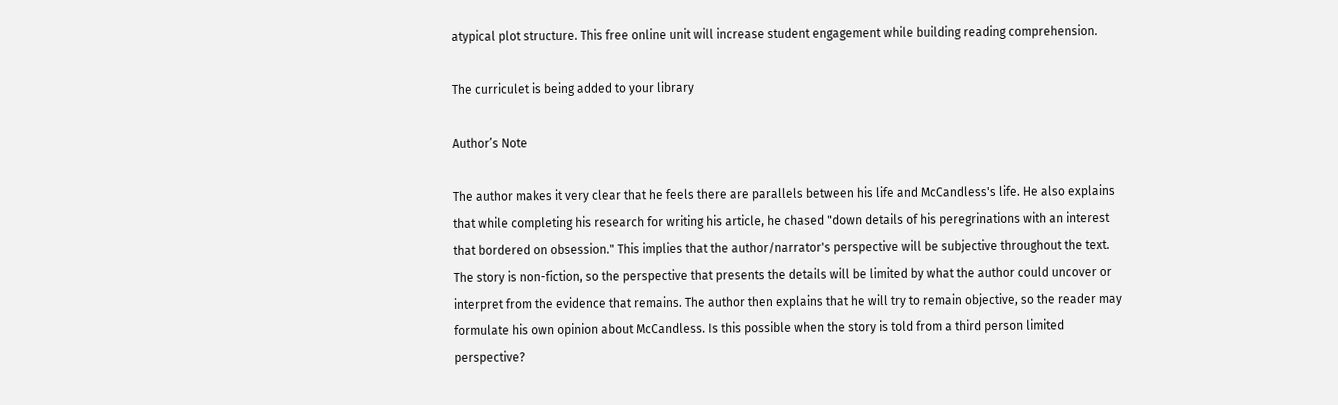atypical plot structure. This free online unit will increase student engagement while building reading comprehension.

The curriculet is being added to your library

Author’s Note

The author makes it very clear that he feels there are parallels between his life and McCandless's life. He also explains that while completing his research for writing his article, he chased "down details of his peregrinations with an interest that bordered on obsession." This implies that the author/narrator's perspective will be subjective throughout the text. The story is non-fiction, so the perspective that presents the details will be limited by what the author could uncover or interpret from the evidence that remains. The author then explains that he will try to remain objective, so the reader may formulate his own opinion about McCandless. Is this possible when the story is told from a third person limited perspective?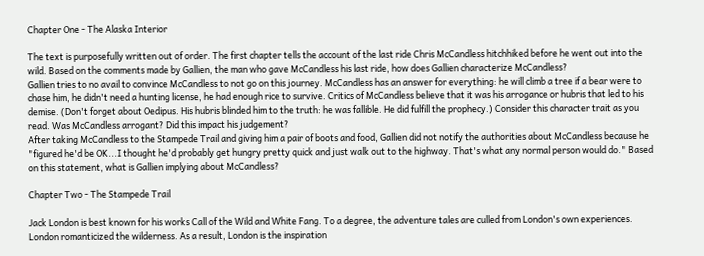Chapter One - The Alaska Interior

The text is purposefully written out of order. The first chapter tells the account of the last ride Chris McCandless hitchhiked before he went out into the wild. Based on the comments made by Gallien, the man who gave McCandless his last ride, how does Gallien characterize McCandless?
Gallien tries to no avail to convince McCandless to not go on this journey. McCandless has an answer for everything: he will climb a tree if a bear were to chase him, he didn't need a hunting license, he had enough rice to survive. Critics of McCandless believe that it was his arrogance or hubris that led to his demise. (Don't forget about Oedipus. His hubris blinded him to the truth: he was fallible. He did fulfill the prophecy.) Consider this character trait as you read. Was McCandless arrogant? Did this impact his judgement?
After taking McCandless to the Stampede Trail and giving him a pair of boots and food, Gallien did not notify the authorities about McCandless because he "figured he'd be OK...I thought he'd probably get hungry pretty quick and just walk out to the highway. That's what any normal person would do." Based on this statement, what is Gallien implying about McCandless?

Chapter Two - The Stampede Trail

Jack London is best known for his works Call of the Wild and White Fang. To a degree, the adventure tales are culled from London's own experiences. London romanticized the wilderness. As a result, London is the inspiration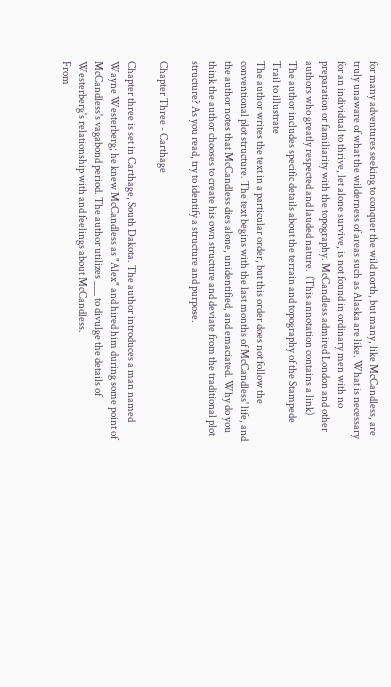for many adventures seeking to conquer the wild north, but many, like McCandless, are truly unaware of what the wilderness of areas such as Alaska are like. What is necessary for an individual to thrive, let alone survive, is not found in ordinary men with no preparation or familiarity with the topography. McCandless admired London and other authors who greatly respected and lauded nature.  (This annotation contains a link)
The author includes specific details about the terrain and topography of the Stampede Trail to illustrate
The author writes the text in a particular order, but this order does not follow the conventional plot structure. The text begins with the last months of McCandless' life, and the author notes that McCandless dies alone, unidentified, and emaciated. Why do you think the author chooses to create his own structure and deviate from the traditional plot structure? As you read, try to identify a structure and purpose.

Chapter Three - Carthage

Chapter three is set in Carthage, South Dakota. The author introduces a man named  Wayne Westerberg; he knew McCandless as "Alex" and hired him during some point of McCandless's vagabond period. The author utilizes ___ to divulge the details of Westerberg's relationship with and feelings about McCandless.
From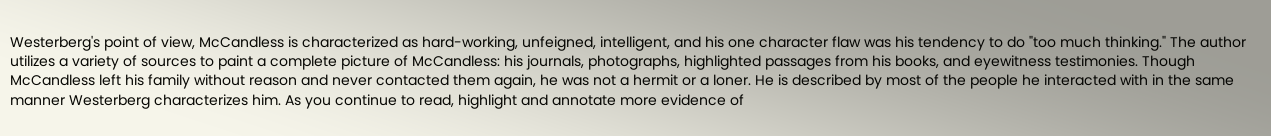Westerberg's point of view, McCandless is characterized as hard-working, unfeigned, intelligent, and his one character flaw was his tendency to do "too much thinking." The author utilizes a variety of sources to paint a complete picture of McCandless: his journals, photographs, highlighted passages from his books, and eyewitness testimonies. Though McCandless left his family without reason and never contacted them again, he was not a hermit or a loner. He is described by most of the people he interacted with in the same manner Westerberg characterizes him. As you continue to read, highlight and annotate more evidence of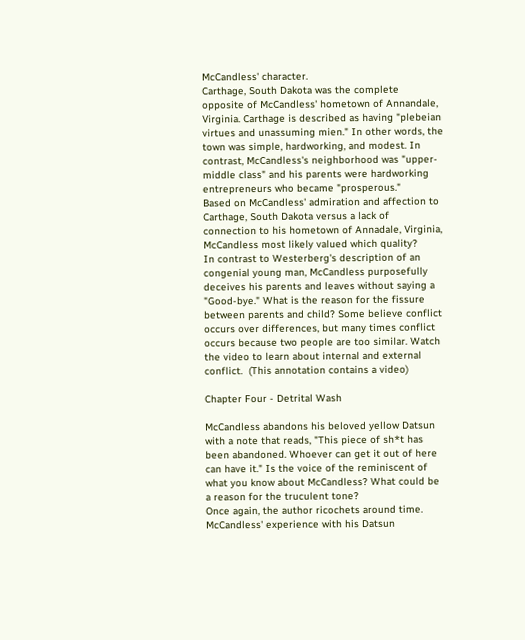McCandless' character.
Carthage, South Dakota was the complete opposite of McCandless' hometown of Annandale, Virginia. Carthage is described as having "plebeian virtues and unassuming mien." In other words, the town was simple, hardworking, and modest. In contrast, McCandless's neighborhood was "upper-middle class" and his parents were hardworking entrepreneurs who became "prosperous."
Based on McCandless' admiration and affection to Carthage, South Dakota versus a lack of connection to his hometown of Annadale, Virginia, McCandless most likely valued which quality?
In contrast to Westerberg's description of an congenial young man, McCandless purposefully deceives his parents and leaves without saying a "Good-bye." What is the reason for the fissure between parents and child? Some believe conflict occurs over differences, but many times conflict occurs because two people are too similar. Watch the video to learn about internal and external conflict.  (This annotation contains a video)

Chapter Four - Detrital Wash

McCandless abandons his beloved yellow Datsun with a note that reads, "This piece of sh*t has been abandoned. Whoever can get it out of here can have it." Is the voice of the reminiscent of what you know about McCandless? What could be a reason for the truculent tone?
Once again, the author ricochets around time. McCandless' experience with his Datsun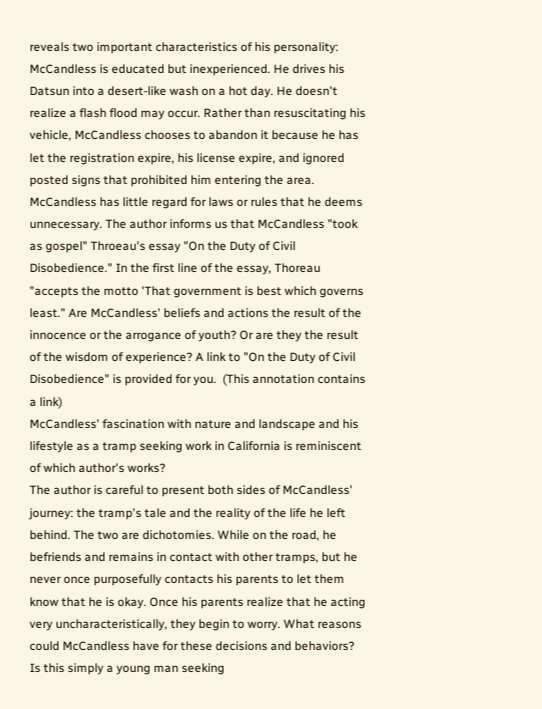reveals two important characteristics of his personality: McCandless is educated but inexperienced. He drives his Datsun into a desert-like wash on a hot day. He doesn't realize a flash flood may occur. Rather than resuscitating his vehicle, McCandless chooses to abandon it because he has let the registration expire, his license expire, and ignored posted signs that prohibited him entering the area. McCandless has little regard for laws or rules that he deems unnecessary. The author informs us that McCandless "took as gospel" Throeau's essay "On the Duty of Civil Disobedience." In the first line of the essay, Thoreau "accepts the motto 'That government is best which governs least." Are McCandless' beliefs and actions the result of the innocence or the arrogance of youth? Or are they the result of the wisdom of experience? A link to "On the Duty of Civil Disobedience" is provided for you.  (This annotation contains a link)
McCandless' fascination with nature and landscape and his lifestyle as a tramp seeking work in California is reminiscent of which author's works?
The author is careful to present both sides of McCandless' journey: the tramp's tale and the reality of the life he left behind. The two are dichotomies. While on the road, he befriends and remains in contact with other tramps, but he never once purposefully contacts his parents to let them know that he is okay. Once his parents realize that he acting very uncharacteristically, they begin to worry. What reasons could McCandless have for these decisions and behaviors? Is this simply a young man seeking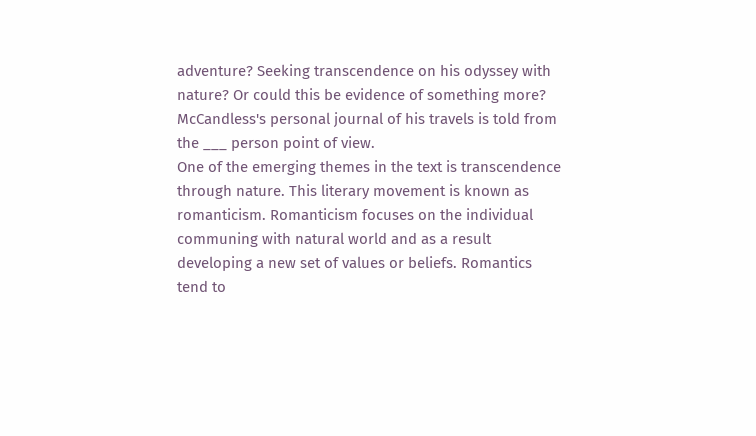adventure? Seeking transcendence on his odyssey with nature? Or could this be evidence of something more?
McCandless's personal journal of his travels is told from the ___ person point of view.
One of the emerging themes in the text is transcendence through nature. This literary movement is known as romanticism. Romanticism focuses on the individual communing with natural world and as a result developing a new set of values or beliefs. Romantics tend to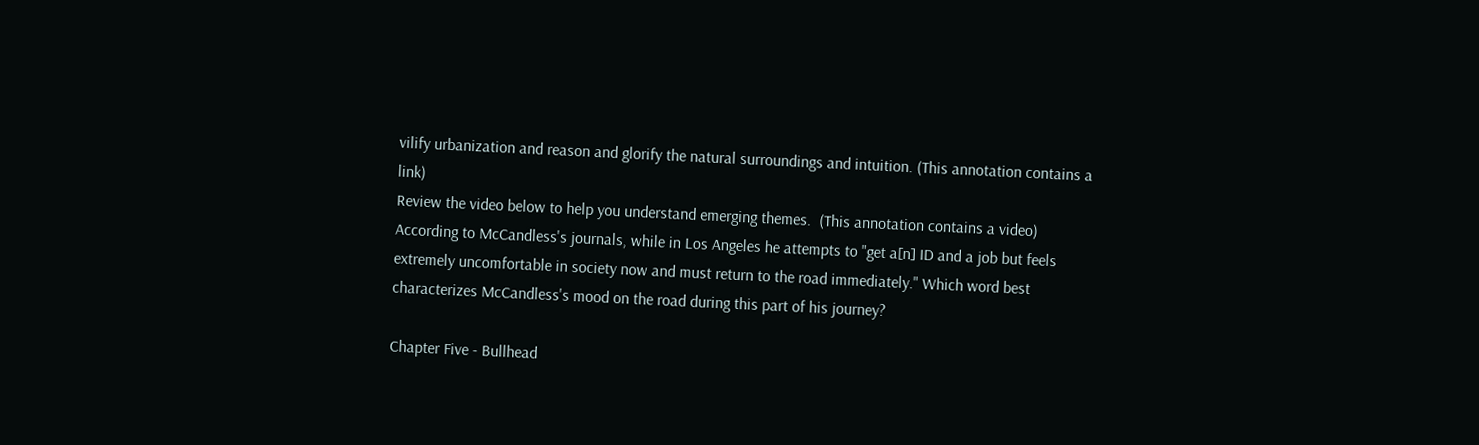vilify urbanization and reason and glorify the natural surroundings and intuition. (This annotation contains a link)
Review the video below to help you understand emerging themes.  (This annotation contains a video)
According to McCandless's journals, while in Los Angeles he attempts to "get a[n] ID and a job but feels extremely uncomfortable in society now and must return to the road immediately." Which word best characterizes McCandless's mood on the road during this part of his journey?

Chapter Five - Bullhead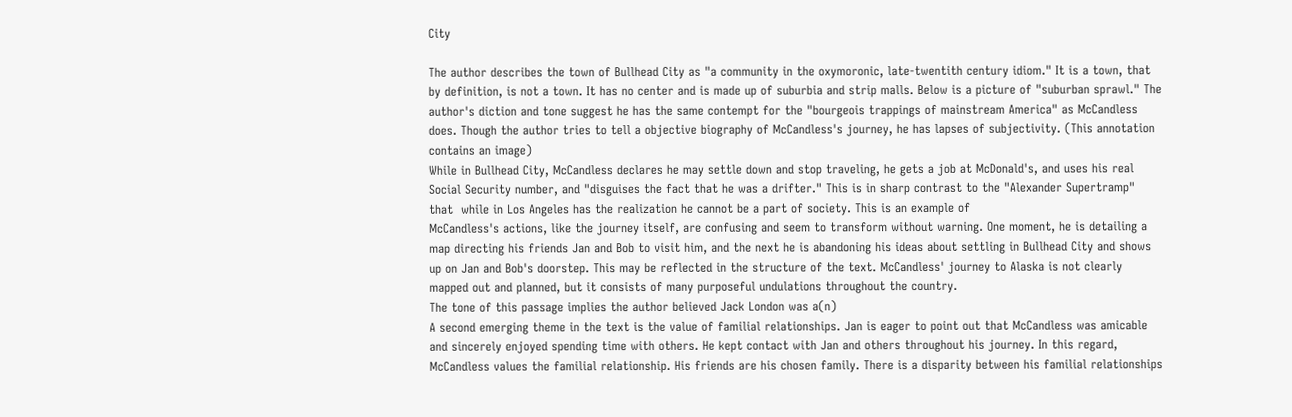City

The author describes the town of Bullhead City as "a community in the oxymoronic, late-twentith century idiom." It is a town, that by definition, is not a town. It has no center and is made up of suburbia and strip malls. Below is a picture of "suburban sprawl." The author's diction and tone suggest he has the same contempt for the "bourgeois trappings of mainstream America" as McCandless does. Though the author tries to tell a objective biography of McCandless's journey, he has lapses of subjectivity. (This annotation contains an image)
While in Bullhead City, McCandless declares he may settle down and stop traveling, he gets a job at McDonald's, and uses his real Social Security number, and "disguises the fact that he was a drifter." This is in sharp contrast to the "Alexander Supertramp" that  while in Los Angeles has the realization he cannot be a part of society. This is an example of
McCandless's actions, like the journey itself, are confusing and seem to transform without warning. One moment, he is detailing a map directing his friends Jan and Bob to visit him, and the next he is abandoning his ideas about settling in Bullhead City and shows up on Jan and Bob's doorstep. This may be reflected in the structure of the text. McCandless' journey to Alaska is not clearly mapped out and planned, but it consists of many purposeful undulations throughout the country.
The tone of this passage implies the author believed Jack London was a(n)
A second emerging theme in the text is the value of familial relationships. Jan is eager to point out that McCandless was amicable and sincerely enjoyed spending time with others. He kept contact with Jan and others throughout his journey. In this regard, McCandless values the familial relationship. His friends are his chosen family. There is a disparity between his familial relationships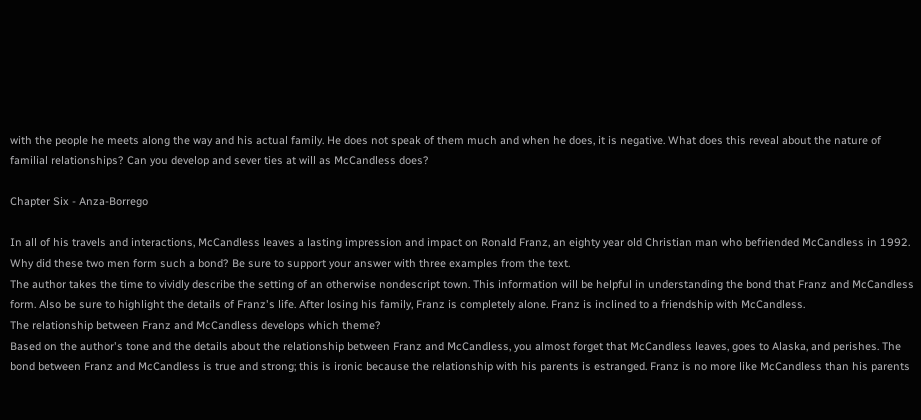with the people he meets along the way and his actual family. He does not speak of them much and when he does, it is negative. What does this reveal about the nature of familial relationships? Can you develop and sever ties at will as McCandless does?

Chapter Six - Anza-Borrego

In all of his travels and interactions, McCandless leaves a lasting impression and impact on Ronald Franz, an eighty year old Christian man who befriended McCandless in 1992. Why did these two men form such a bond? Be sure to support your answer with three examples from the text.
The author takes the time to vividly describe the setting of an otherwise nondescript town. This information will be helpful in understanding the bond that Franz and McCandless form. Also be sure to highlight the details of Franz's life. After losing his family, Franz is completely alone. Franz is inclined to a friendship with McCandless.
The relationship between Franz and McCandless develops which theme?
Based on the author's tone and the details about the relationship between Franz and McCandless, you almost forget that McCandless leaves, goes to Alaska, and perishes. The bond between Franz and McCandless is true and strong; this is ironic because the relationship with his parents is estranged. Franz is no more like McCandless than his parents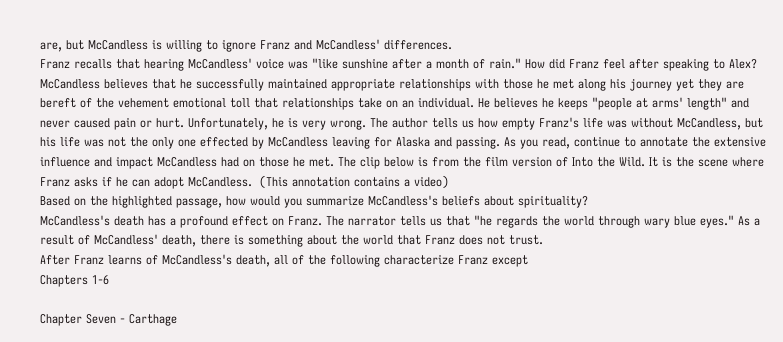are, but McCandless is willing to ignore Franz and McCandless' differences.
Franz recalls that hearing McCandless' voice was "like sunshine after a month of rain." How did Franz feel after speaking to Alex?
McCandless believes that he successfully maintained appropriate relationships with those he met along his journey yet they are bereft of the vehement emotional toll that relationships take on an individual. He believes he keeps "people at arms' length" and never caused pain or hurt. Unfortunately, he is very wrong. The author tells us how empty Franz's life was without McCandless, but his life was not the only one effected by McCandless leaving for Alaska and passing. As you read, continue to annotate the extensive influence and impact McCandless had on those he met. The clip below is from the film version of Into the Wild. It is the scene where Franz asks if he can adopt McCandless.  (This annotation contains a video)
Based on the highlighted passage, how would you summarize McCandless's beliefs about spirituality?
McCandless's death has a profound effect on Franz. The narrator tells us that "he regards the world through wary blue eyes." As a result of McCandless' death, there is something about the world that Franz does not trust.
After Franz learns of McCandless's death, all of the following characterize Franz except
Chapters 1-6

Chapter Seven - Carthage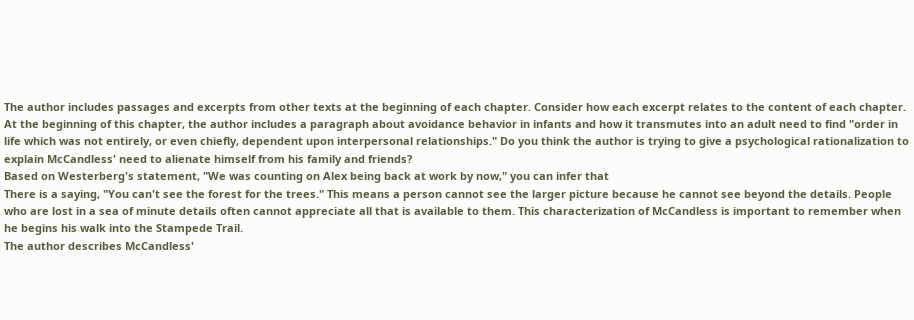The author includes passages and excerpts from other texts at the beginning of each chapter. Consider how each excerpt relates to the content of each chapter. At the beginning of this chapter, the author includes a paragraph about avoidance behavior in infants and how it transmutes into an adult need to find "order in life which was not entirely, or even chiefly, dependent upon interpersonal relationships." Do you think the author is trying to give a psychological rationalization to explain McCandless' need to alienate himself from his family and friends?
Based on Westerberg's statement, "We was counting on Alex being back at work by now," you can infer that
There is a saying, "You can't see the forest for the trees." This means a person cannot see the larger picture because he cannot see beyond the details. People who are lost in a sea of minute details often cannot appreciate all that is available to them. This characterization of McCandless is important to remember when he begins his walk into the Stampede Trail.
The author describes McCandless'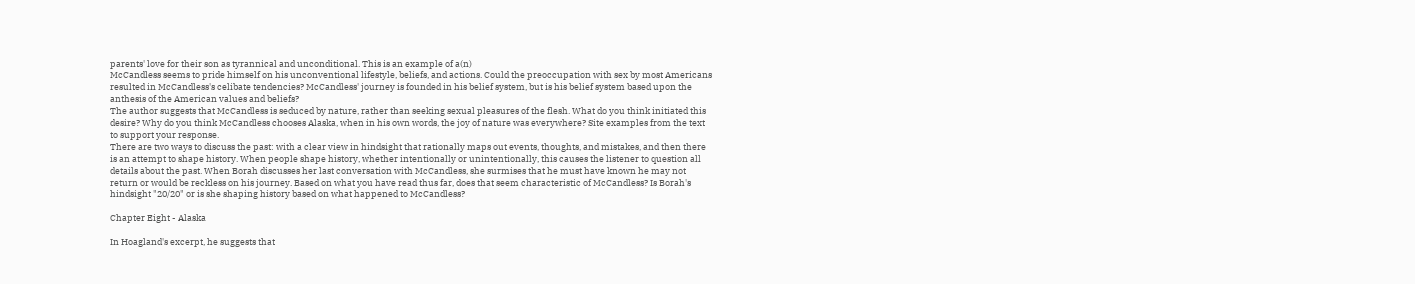parents' love for their son as tyrannical and unconditional. This is an example of a(n)
McCandless seems to pride himself on his unconventional lifestyle, beliefs, and actions. Could the preoccupation with sex by most Americans resulted in McCandless's celibate tendencies? McCandless' journey is founded in his belief system, but is his belief system based upon the anthesis of the American values and beliefs?
The author suggests that McCandless is seduced by nature, rather than seeking sexual pleasures of the flesh. What do you think initiated this desire? Why do you think McCandless chooses Alaska, when in his own words, the joy of nature was everywhere? Site examples from the text to support your response.
There are two ways to discuss the past: with a clear view in hindsight that rationally maps out events, thoughts, and mistakes, and then there is an attempt to shape history. When people shape history, whether intentionally or unintentionally, this causes the listener to question all details about the past. When Borah discusses her last conversation with McCandless, she surmises that he must have known he may not return or would be reckless on his journey. Based on what you have read thus far, does that seem characteristic of McCandless? Is Borah's hindsight "20/20" or is she shaping history based on what happened to McCandless?

Chapter Eight - Alaska

In Hoagland's excerpt, he suggests that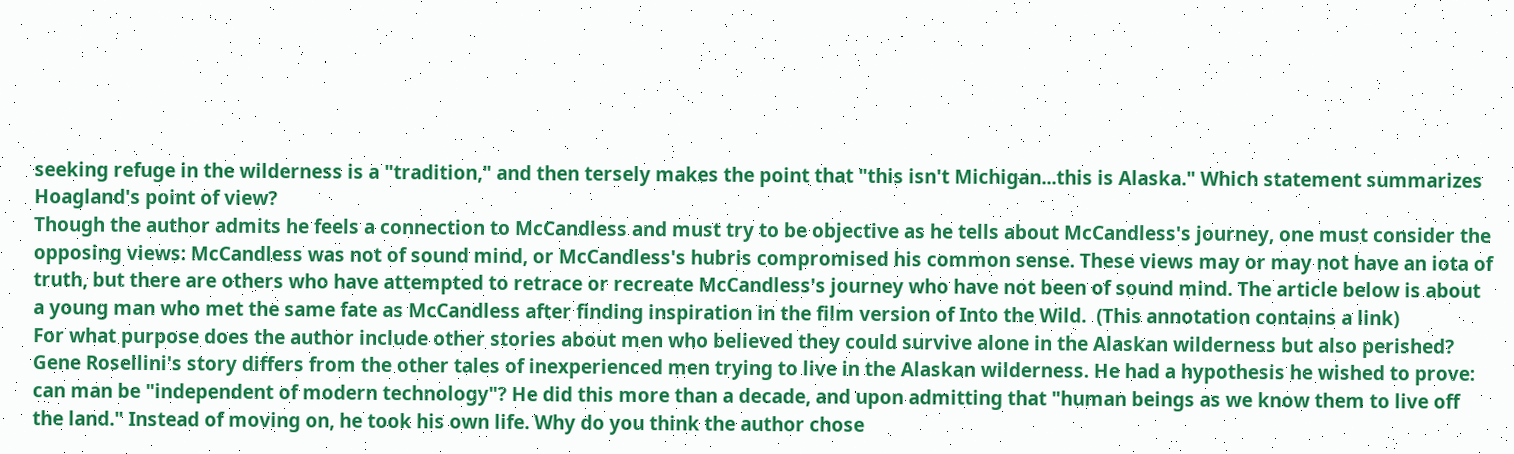seeking refuge in the wilderness is a "tradition," and then tersely makes the point that "this isn't Michigan...this is Alaska." Which statement summarizes Hoagland's point of view?
Though the author admits he feels a connection to McCandless and must try to be objective as he tells about McCandless's journey, one must consider the opposing views: McCandless was not of sound mind, or McCandless's hubris compromised his common sense. These views may or may not have an iota of truth, but there are others who have attempted to retrace or recreate McCandless's journey who have not been of sound mind. The article below is about a young man who met the same fate as McCandless after finding inspiration in the film version of Into the Wild.  (This annotation contains a link)
For what purpose does the author include other stories about men who believed they could survive alone in the Alaskan wilderness but also perished?
Gene Rosellini's story differs from the other tales of inexperienced men trying to live in the Alaskan wilderness. He had a hypothesis he wished to prove: can man be "independent of modern technology"? He did this more than a decade, and upon admitting that "human beings as we know them to live off the land." Instead of moving on, he took his own life. Why do you think the author chose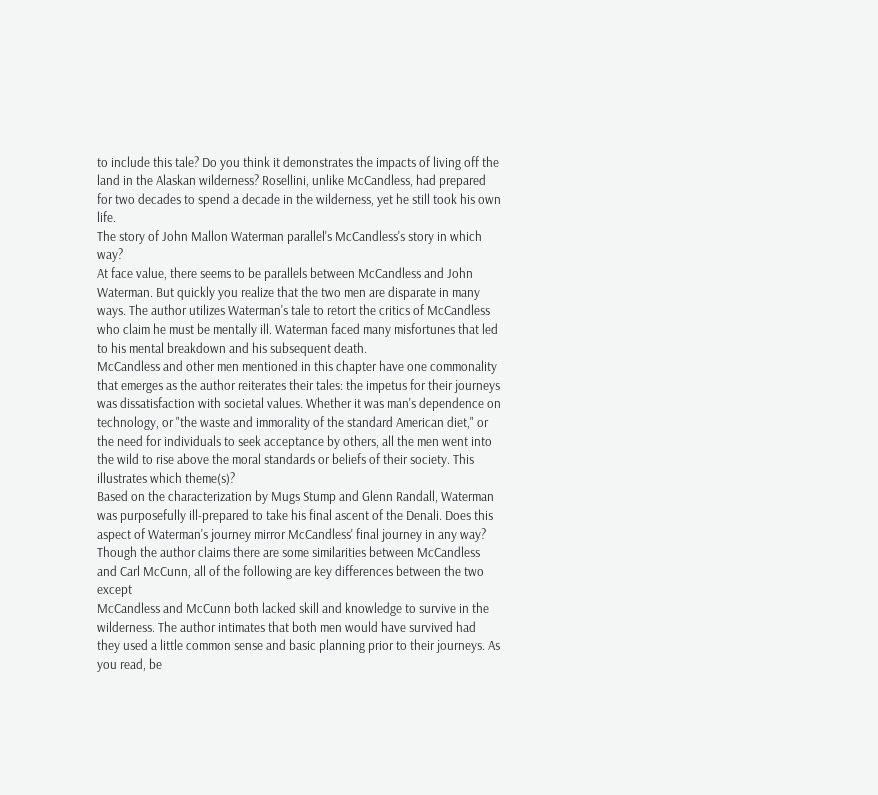to include this tale? Do you think it demonstrates the impacts of living off the land in the Alaskan wilderness? Rosellini, unlike McCandless, had prepared for two decades to spend a decade in the wilderness, yet he still took his own life.
The story of John Mallon Waterman parallel's McCandless's story in which way?
At face value, there seems to be parallels between McCandless and John Waterman. But quickly you realize that the two men are disparate in many ways. The author utilizes Waterman's tale to retort the critics of McCandless who claim he must be mentally ill. Waterman faced many misfortunes that led to his mental breakdown and his subsequent death.
McCandless and other men mentioned in this chapter have one commonality that emerges as the author reiterates their tales: the impetus for their journeys was dissatisfaction with societal values. Whether it was man's dependence on technology, or "the waste and immorality of the standard American diet," or the need for individuals to seek acceptance by others, all the men went into the wild to rise above the moral standards or beliefs of their society. This illustrates which theme(s)?
Based on the characterization by Mugs Stump and Glenn Randall, Waterman was purposefully ill-prepared to take his final ascent of the Denali. Does this aspect of Waterman's journey mirror McCandless' final journey in any way?
Though the author claims there are some similarities between McCandless and Carl McCunn, all of the following are key differences between the two except
McCandless and McCunn both lacked skill and knowledge to survive in the wilderness. The author intimates that both men would have survived had they used a little common sense and basic planning prior to their journeys. As you read, be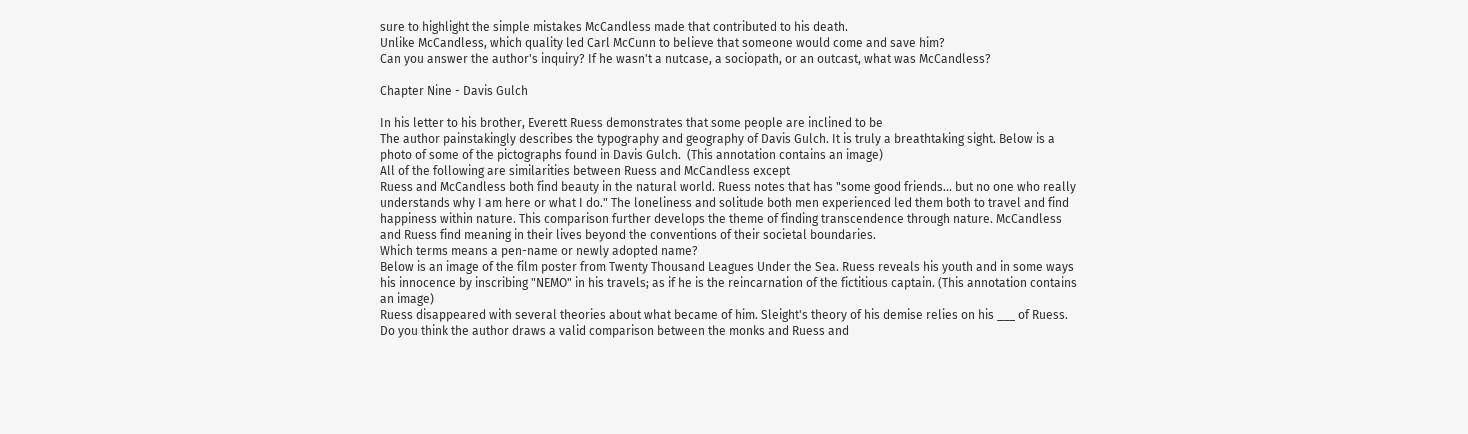sure to highlight the simple mistakes McCandless made that contributed to his death.
Unlike McCandless, which quality led Carl McCunn to believe that someone would come and save him?
Can you answer the author's inquiry? If he wasn't a nutcase, a sociopath, or an outcast, what was McCandless?

Chapter Nine - Davis Gulch

In his letter to his brother, Everett Ruess demonstrates that some people are inclined to be
The author painstakingly describes the typography and geography of Davis Gulch. It is truly a breathtaking sight. Below is a photo of some of the pictographs found in Davis Gulch.  (This annotation contains an image)
All of the following are similarities between Ruess and McCandless except
Ruess and McCandless both find beauty in the natural world. Ruess notes that has "some good friends... but no one who really understands why I am here or what I do." The loneliness and solitude both men experienced led them both to travel and find happiness within nature. This comparison further develops the theme of finding transcendence through nature. McCandless and Ruess find meaning in their lives beyond the conventions of their societal boundaries.
Which terms means a pen-name or newly adopted name?
Below is an image of the film poster from Twenty Thousand Leagues Under the Sea. Ruess reveals his youth and in some ways his innocence by inscribing "NEMO" in his travels; as if he is the reincarnation of the fictitious captain. (This annotation contains an image)
Ruess disappeared with several theories about what became of him. Sleight's theory of his demise relies on his ___ of Ruess.
Do you think the author draws a valid comparison between the monks and Ruess and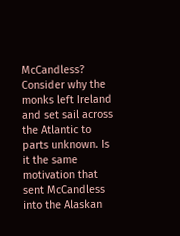McCandless? Consider why the monks left Ireland and set sail across the Atlantic to parts unknown. Is it the same motivation that sent McCandless into the Alaskan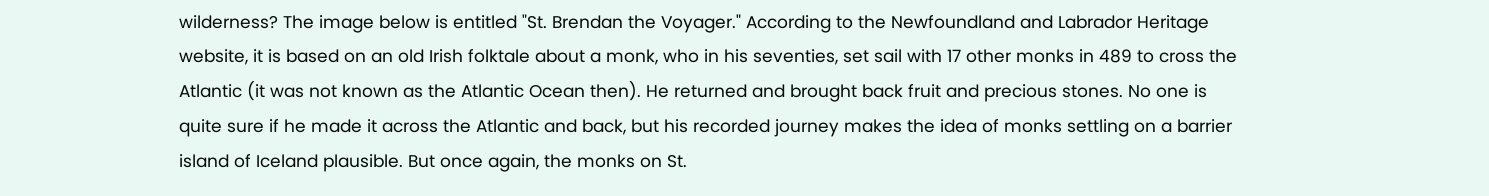wilderness? The image below is entitled "St. Brendan the Voyager." According to the Newfoundland and Labrador Heritage website, it is based on an old Irish folktale about a monk, who in his seventies, set sail with 17 other monks in 489 to cross the Atlantic (it was not known as the Atlantic Ocean then). He returned and brought back fruit and precious stones. No one is quite sure if he made it across the Atlantic and back, but his recorded journey makes the idea of monks settling on a barrier island of Iceland plausible. But once again, the monks on St.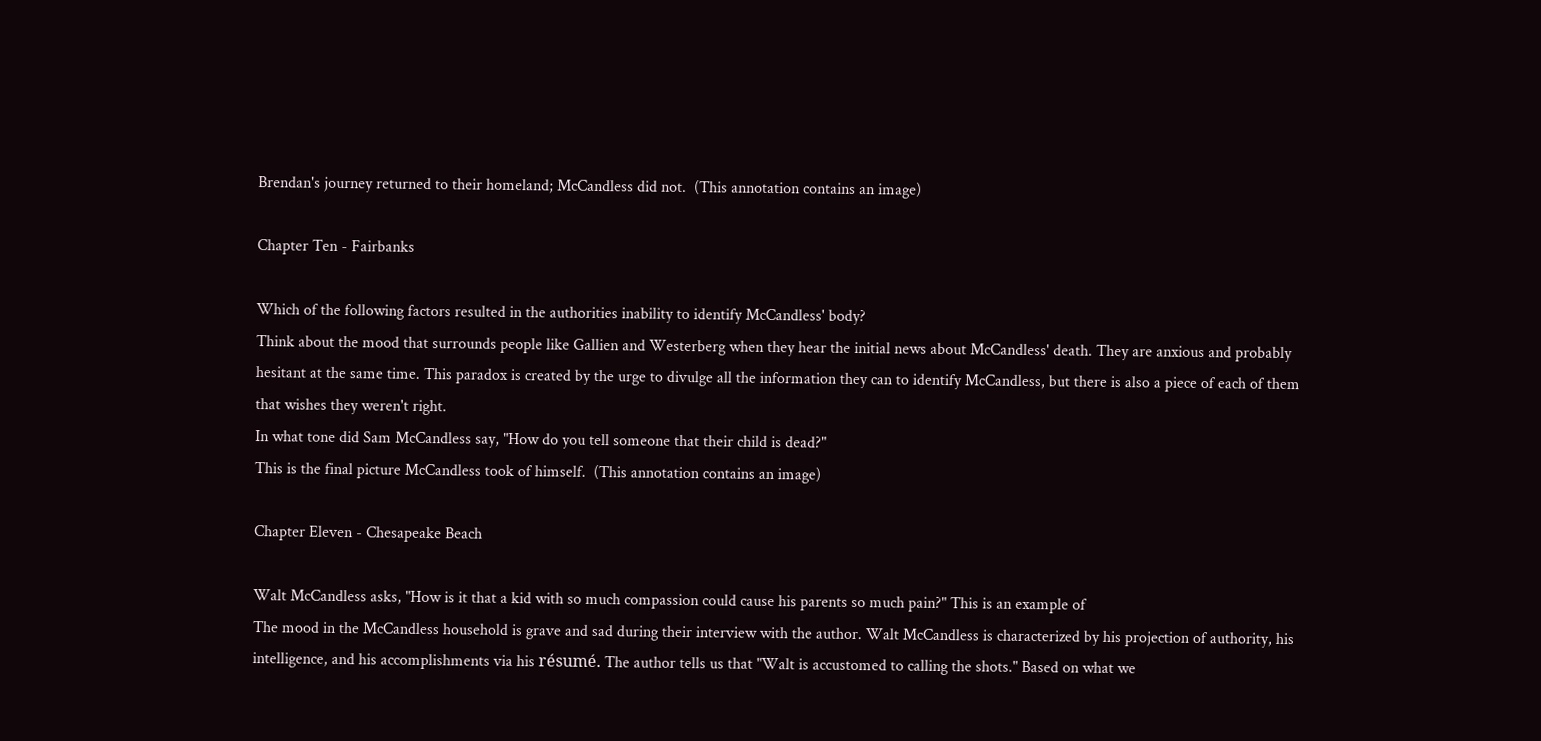Brendan's journey returned to their homeland; McCandless did not.  (This annotation contains an image)

Chapter Ten - Fairbanks

Which of the following factors resulted in the authorities inability to identify McCandless' body?
Think about the mood that surrounds people like Gallien and Westerberg when they hear the initial news about McCandless' death. They are anxious and probably hesitant at the same time. This paradox is created by the urge to divulge all the information they can to identify McCandless, but there is also a piece of each of them that wishes they weren't right.
In what tone did Sam McCandless say, "How do you tell someone that their child is dead?"
This is the final picture McCandless took of himself.  (This annotation contains an image)

Chapter Eleven - Chesapeake Beach

Walt McCandless asks, "How is it that a kid with so much compassion could cause his parents so much pain?" This is an example of
The mood in the McCandless household is grave and sad during their interview with the author. Walt McCandless is characterized by his projection of authority, his intelligence, and his accomplishments via his résumé. The author tells us that "Walt is accustomed to calling the shots." Based on what we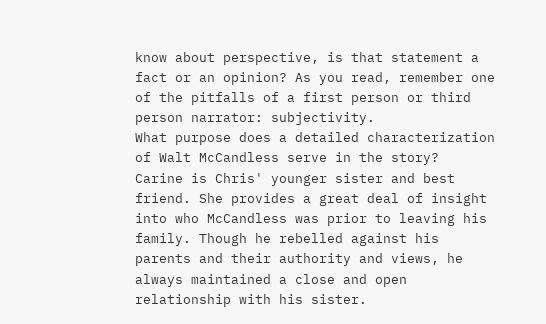know about perspective, is that statement a fact or an opinion? As you read, remember one of the pitfalls of a first person or third person narrator: subjectivity.
What purpose does a detailed characterization of Walt McCandless serve in the story?
Carine is Chris' younger sister and best friend. She provides a great deal of insight into who McCandless was prior to leaving his family. Though he rebelled against his parents and their authority and views, he always maintained a close and open relationship with his sister.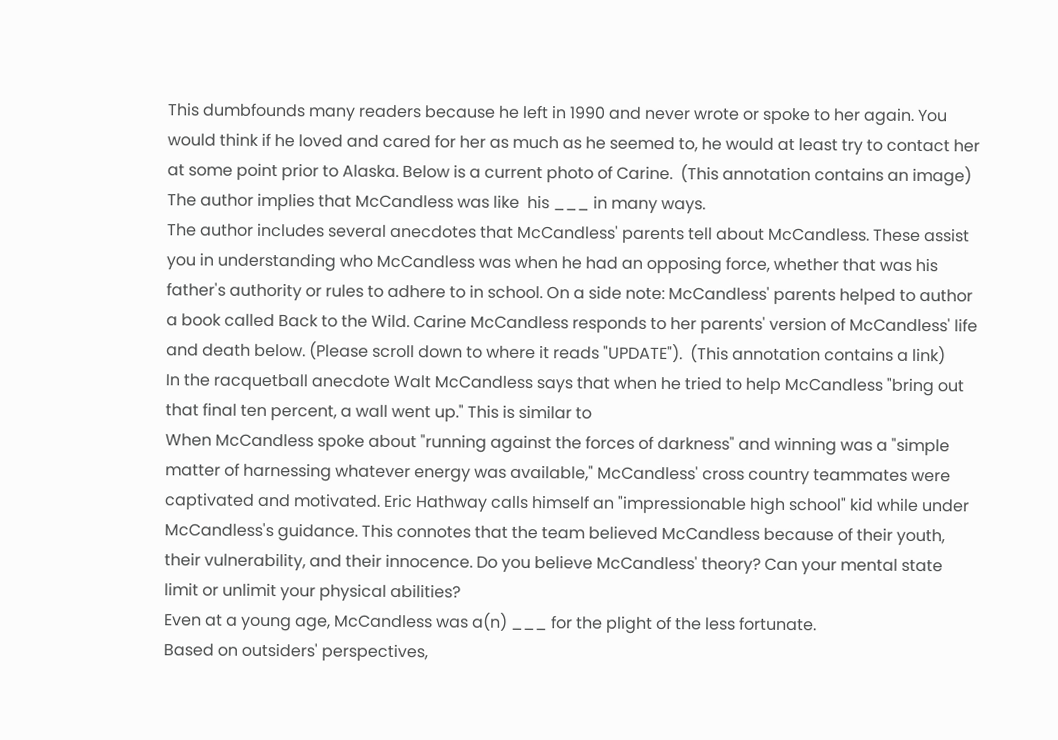This dumbfounds many readers because he left in 1990 and never wrote or spoke to her again. You would think if he loved and cared for her as much as he seemed to, he would at least try to contact her at some point prior to Alaska. Below is a current photo of Carine.  (This annotation contains an image)
The author implies that McCandless was like  his ___ in many ways.
The author includes several anecdotes that McCandless' parents tell about McCandless. These assist you in understanding who McCandless was when he had an opposing force, whether that was his father's authority or rules to adhere to in school. On a side note: McCandless' parents helped to author a book called Back to the Wild. Carine McCandless responds to her parents' version of McCandless' life and death below. (Please scroll down to where it reads "UPDATE").  (This annotation contains a link)
In the racquetball anecdote Walt McCandless says that when he tried to help McCandless "bring out that final ten percent, a wall went up." This is similar to
When McCandless spoke about "running against the forces of darkness" and winning was a "simple matter of harnessing whatever energy was available," McCandless' cross country teammates were captivated and motivated. Eric Hathway calls himself an "impressionable high school" kid while under McCandless's guidance. This connotes that the team believed McCandless because of their youth, their vulnerability, and their innocence. Do you believe McCandless' theory? Can your mental state limit or unlimit your physical abilities?
Even at a young age, McCandless was a(n) ___ for the plight of the less fortunate.
Based on outsiders' perspectives,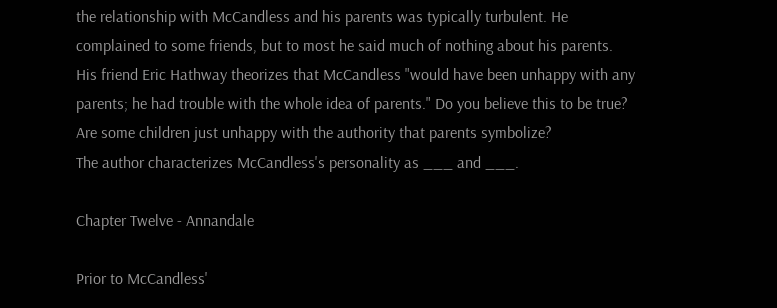the relationship with McCandless and his parents was typically turbulent. He complained to some friends, but to most he said much of nothing about his parents. His friend Eric Hathway theorizes that McCandless "would have been unhappy with any parents; he had trouble with the whole idea of parents." Do you believe this to be true? Are some children just unhappy with the authority that parents symbolize?
The author characterizes McCandless's personality as ___ and ___.

Chapter Twelve - Annandale

Prior to McCandless'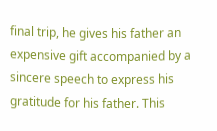final trip, he gives his father an expensive gift accompanied by a sincere speech to express his gratitude for his father. This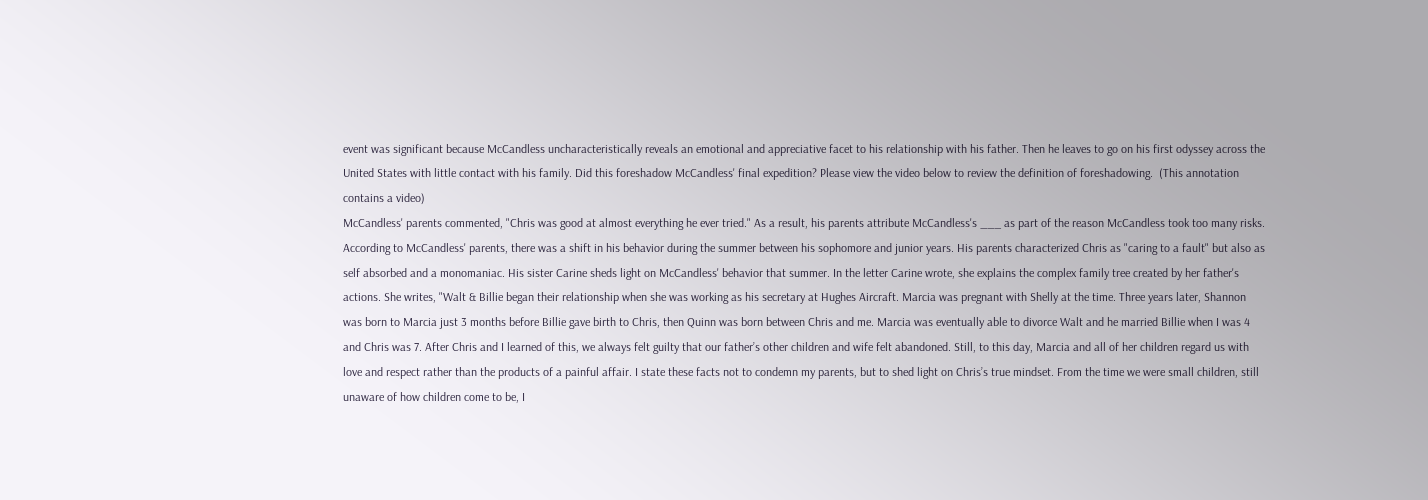event was significant because McCandless uncharacteristically reveals an emotional and appreciative facet to his relationship with his father. Then he leaves to go on his first odyssey across the United States with little contact with his family. Did this foreshadow McCandless' final expedition? Please view the video below to review the definition of foreshadowing.  (This annotation contains a video)
McCandless' parents commented, "Chris was good at almost everything he ever tried." As a result, his parents attribute McCandless's ___ as part of the reason McCandless took too many risks.
According to McCandless' parents, there was a shift in his behavior during the summer between his sophomore and junior years. His parents characterized Chris as "caring to a fault" but also as self absorbed and a monomaniac. His sister Carine sheds light on McCandless' behavior that summer. In the letter Carine wrote, she explains the complex family tree created by her father's actions. She writes, "Walt & Billie began their relationship when she was working as his secretary at Hughes Aircraft. Marcia was pregnant with Shelly at the time. Three years later, Shannon was born to Marcia just 3 months before Billie gave birth to Chris, then Quinn was born between Chris and me. Marcia was eventually able to divorce Walt and he married Billie when I was 4 and Chris was 7. After Chris and I learned of this, we always felt guilty that our father’s other children and wife felt abandoned. Still, to this day, Marcia and all of her children regard us with love and respect rather than the products of a painful affair. I state these facts not to condemn my parents, but to shed light on Chris’s true mindset. From the time we were small children, still unaware of how children come to be, I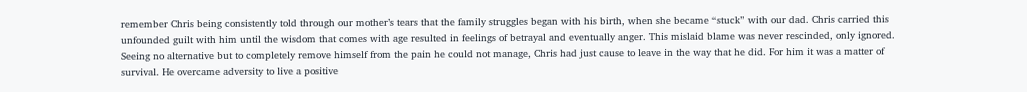remember Chris being consistently told through our mother’s tears that the family struggles began with his birth, when she became “stuck” with our dad. Chris carried this unfounded guilt with him until the wisdom that comes with age resulted in feelings of betrayal and eventually anger. This mislaid blame was never rescinded, only ignored. Seeing no alternative but to completely remove himself from the pain he could not manage, Chris had just cause to leave in the way that he did. For him it was a matter of survival. He overcame adversity to live a positive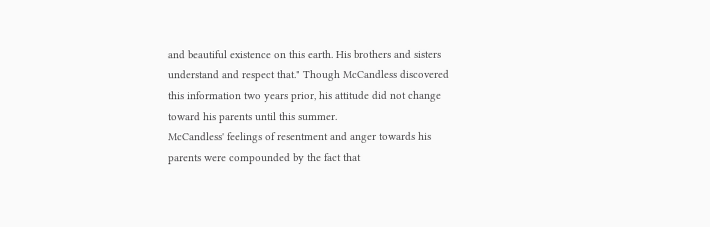and beautiful existence on this earth. His brothers and sisters understand and respect that." Though McCandless discovered this information two years prior, his attitude did not change toward his parents until this summer.
McCandless' feelings of resentment and anger towards his parents were compounded by the fact that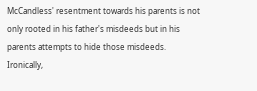McCandless' resentment towards his parents is not only rooted in his father's misdeeds but in his parents attempts to hide those misdeeds. Ironically,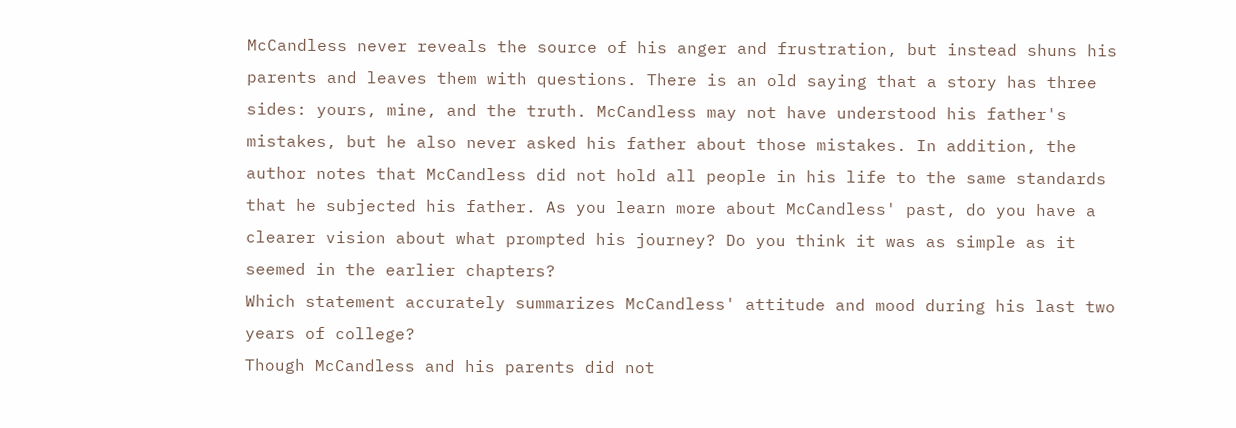McCandless never reveals the source of his anger and frustration, but instead shuns his parents and leaves them with questions. There is an old saying that a story has three sides: yours, mine, and the truth. McCandless may not have understood his father's mistakes, but he also never asked his father about those mistakes. In addition, the author notes that McCandless did not hold all people in his life to the same standards that he subjected his father. As you learn more about McCandless' past, do you have a clearer vision about what prompted his journey? Do you think it was as simple as it seemed in the earlier chapters?
Which statement accurately summarizes McCandless' attitude and mood during his last two years of college?
Though McCandless and his parents did not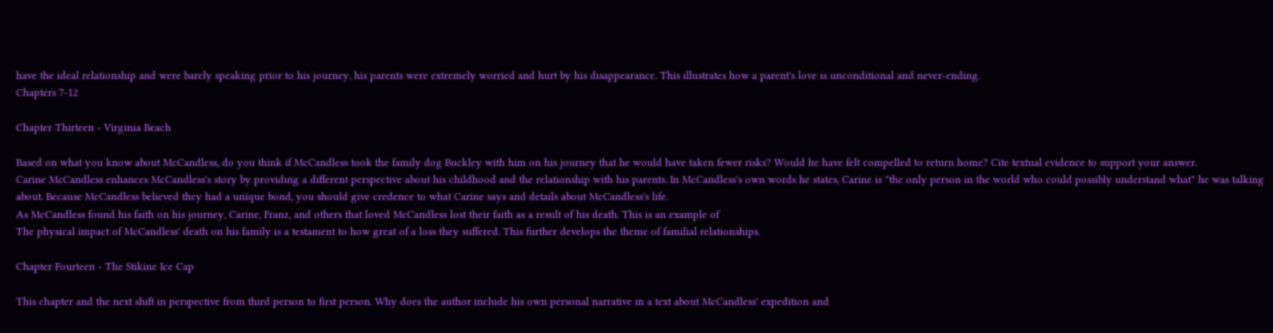have the ideal relationship and were barely speaking prior to his journey, his parents were extremely worried and hurt by his disappearance. This illustrates how a parent's love is unconditional and never-ending.
Chapters 7-12

Chapter Thirteen - Virginia Beach

Based on what you know about McCandless, do you think if McCandless took the family dog Buckley with him on his journey that he would have taken fewer risks? Would he have felt compelled to return home? Cite textual evidence to support your answer.
Carine McCandless enhances McCandless's story by providing a different perspective about his childhood and the relationship with his parents. In McCandless's own words he states, Carine is "the only person in the world who could possibly understand what" he was talking about. Because McCandless believed they had a unique bond, you should give credence to what Carine says and details about McCandless's life.
As McCandless found his faith on his journey, Carine, Franz, and others that loved McCandless lost their faith as a result of his death. This is an example of
The physical impact of McCandless' death on his family is a testament to how great of a loss they suffered. This further develops the theme of familial relationships.

Chapter Fourteen - The Stikine Ice Cap

This chapter and the next shift in perspective from third person to first person. Why does the author include his own personal narrative in a text about McCandless' expedition and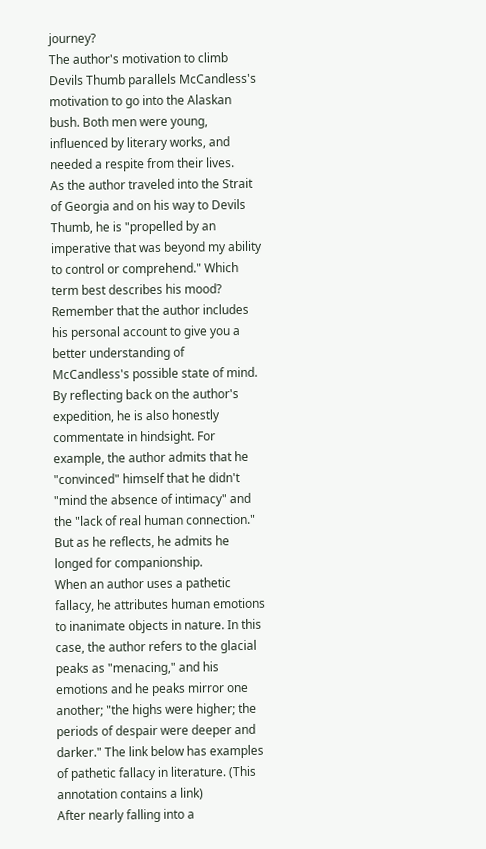journey?
The author's motivation to climb Devils Thumb parallels McCandless's motivation to go into the Alaskan bush. Both men were young, influenced by literary works, and needed a respite from their lives.
As the author traveled into the Strait of Georgia and on his way to Devils Thumb, he is "propelled by an imperative that was beyond my ability to control or comprehend." Which term best describes his mood?
Remember that the author includes his personal account to give you a better understanding of McCandless's possible state of mind. By reflecting back on the author's expedition, he is also honestly commentate in hindsight. For example, the author admits that he "convinced" himself that he didn't "mind the absence of intimacy" and the "lack of real human connection." But as he reflects, he admits he longed for companionship.
When an author uses a pathetic fallacy, he attributes human emotions to inanimate objects in nature. In this case, the author refers to the glacial peaks as "menacing," and his emotions and he peaks mirror one another; "the highs were higher; the periods of despair were deeper and darker." The link below has examples of pathetic fallacy in literature. (This annotation contains a link)
After nearly falling into a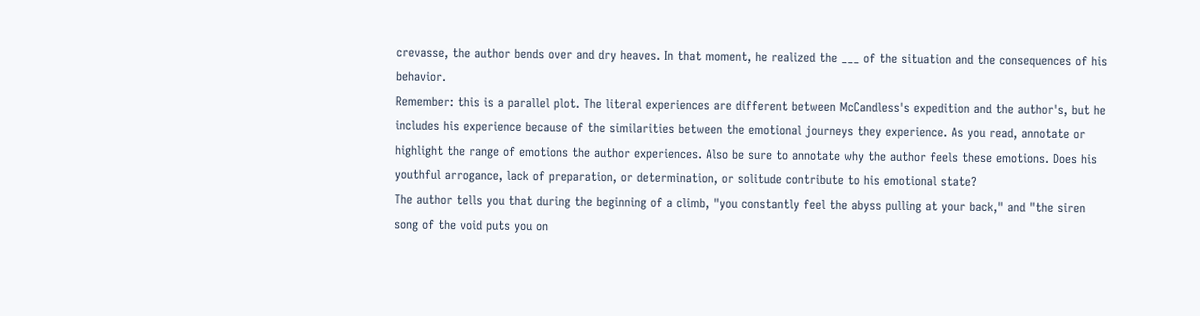crevasse, the author bends over and dry heaves. In that moment, he realized the ___ of the situation and the consequences of his behavior.
Remember: this is a parallel plot. The literal experiences are different between McCandless's expedition and the author's, but he includes his experience because of the similarities between the emotional journeys they experience. As you read, annotate or highlight the range of emotions the author experiences. Also be sure to annotate why the author feels these emotions. Does his youthful arrogance, lack of preparation, or determination, or solitude contribute to his emotional state?
The author tells you that during the beginning of a climb, "you constantly feel the abyss pulling at your back," and "the siren song of the void puts you on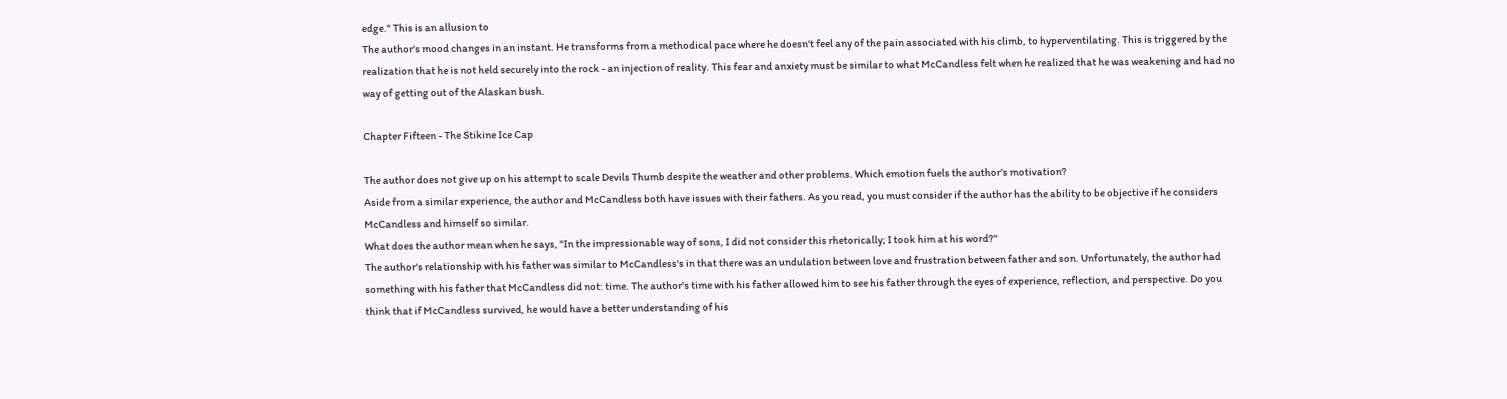edge." This is an allusion to
The author's mood changes in an instant. He transforms from a methodical pace where he doesn't feel any of the pain associated with his climb, to hyperventilating. This is triggered by the realization that he is not held securely into the rock - an injection of reality. This fear and anxiety must be similar to what McCandless felt when he realized that he was weakening and had no way of getting out of the Alaskan bush.

Chapter Fifteen - The Stikine Ice Cap

The author does not give up on his attempt to scale Devils Thumb despite the weather and other problems. Which emotion fuels the author's motivation?
Aside from a similar experience, the author and McCandless both have issues with their fathers. As you read, you must consider if the author has the ability to be objective if he considers McCandless and himself so similar.
What does the author mean when he says, "In the impressionable way of sons, I did not consider this rhetorically; I took him at his word?"
The author's relationship with his father was similar to McCandless's in that there was an undulation between love and frustration between father and son. Unfortunately, the author had something with his father that McCandless did not: time. The author's time with his father allowed him to see his father through the eyes of experience, reflection, and perspective. Do you think that if McCandless survived, he would have a better understanding of his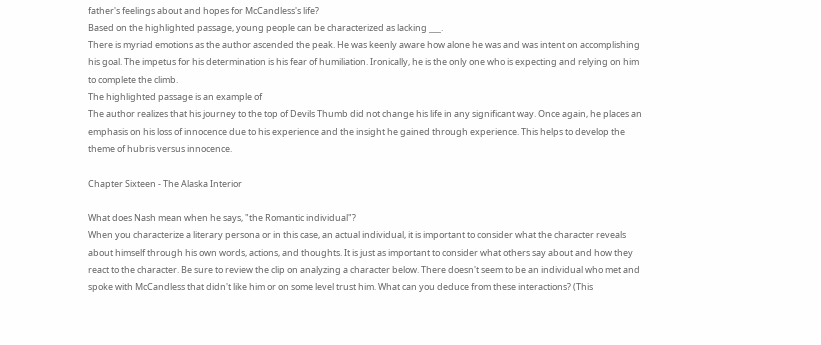father's feelings about and hopes for McCandless's life?
Based on the highlighted passage, young people can be characterized as lacking ___.
There is myriad emotions as the author ascended the peak. He was keenly aware how alone he was and was intent on accomplishing his goal. The impetus for his determination is his fear of humiliation. Ironically, he is the only one who is expecting and relying on him to complete the climb.
The highlighted passage is an example of
The author realizes that his journey to the top of Devils Thumb did not change his life in any significant way. Once again, he places an emphasis on his loss of innocence due to his experience and the insight he gained through experience. This helps to develop the theme of hubris versus innocence.

Chapter Sixteen - The Alaska Interior

What does Nash mean when he says, "the Romantic individual"?
When you characterize a literary persona or in this case, an actual individual, it is important to consider what the character reveals about himself through his own words, actions, and thoughts. It is just as important to consider what others say about and how they react to the character. Be sure to review the clip on analyzing a character below. There doesn't seem to be an individual who met and spoke with McCandless that didn't like him or on some level trust him. What can you deduce from these interactions? (This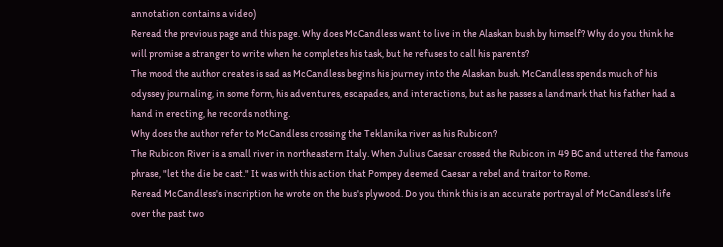annotation contains a video)
Reread the previous page and this page. Why does McCandless want to live in the Alaskan bush by himself? Why do you think he will promise a stranger to write when he completes his task, but he refuses to call his parents?
The mood the author creates is sad as McCandless begins his journey into the Alaskan bush. McCandless spends much of his odyssey journaling, in some form, his adventures, escapades, and interactions, but as he passes a landmark that his father had a hand in erecting, he records nothing.
Why does the author refer to McCandless crossing the Teklanika river as his Rubicon?
The Rubicon River is a small river in northeastern Italy. When Julius Caesar crossed the Rubicon in 49 BC and uttered the famous phrase, "let the die be cast." It was with this action that Pompey deemed Caesar a rebel and traitor to Rome.
Reread McCandless's inscription he wrote on the bus's plywood. Do you think this is an accurate portrayal of McCandless's life over the past two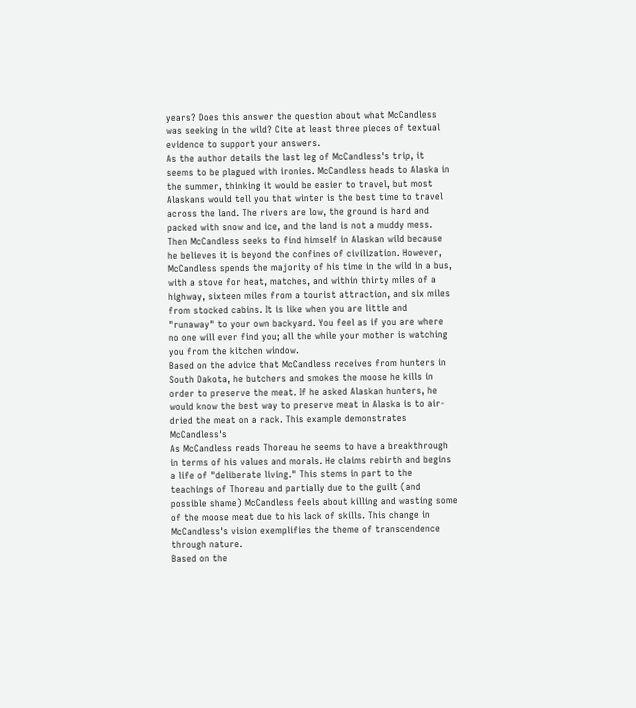years? Does this answer the question about what McCandless was seeking in the wild? Cite at least three pieces of textual evidence to support your answers.
As the author details the last leg of McCandless's trip, it seems to be plagued with ironies. McCandless heads to Alaska in the summer, thinking it would be easier to travel, but most Alaskans would tell you that winter is the best time to travel across the land. The rivers are low, the ground is hard and packed with snow and ice, and the land is not a muddy mess. Then McCandless seeks to find himself in Alaskan wild because he believes it is beyond the confines of civilization. However, McCandless spends the majority of his time in the wild in a bus, with a stove for heat, matches, and within thirty miles of a highway, sixteen miles from a tourist attraction, and six miles from stocked cabins. It is like when you are little and "runaway" to your own backyard. You feel as if you are where no one will ever find you; all the while your mother is watching you from the kitchen window.
Based on the advice that McCandless receives from hunters in South Dakota, he butchers and smokes the moose he kills in order to preserve the meat. If he asked Alaskan hunters, he would know the best way to preserve meat in Alaska is to air-dried the meat on a rack. This example demonstrates McCandless's
As McCandless reads Thoreau he seems to have a breakthrough in terms of his values and morals. He claims rebirth and begins a life of "deliberate living." This stems in part to the teachings of Thoreau and partially due to the guilt (and possible shame) McCandless feels about killing and wasting some of the moose meat due to his lack of skills. This change in McCandless's vision exemplifies the theme of transcendence through nature.
Based on the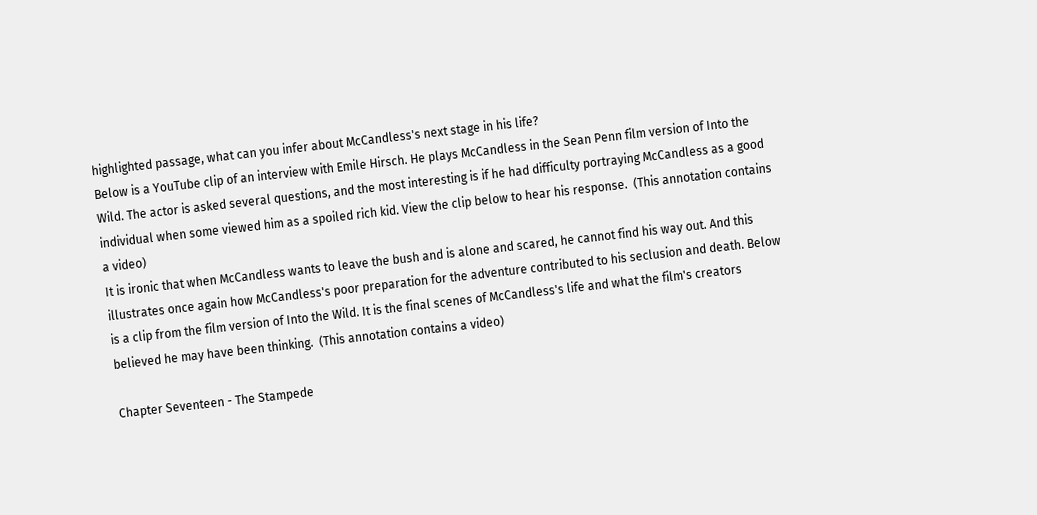highlighted passage, what can you infer about McCandless's next stage in his life?
Below is a YouTube clip of an interview with Emile Hirsch. He plays McCandless in the Sean Penn film version of Into the Wild. The actor is asked several questions, and the most interesting is if he had difficulty portraying McCandless as a good individual when some viewed him as a spoiled rich kid. View the clip below to hear his response.  (This annotation contains a video)
It is ironic that when McCandless wants to leave the bush and is alone and scared, he cannot find his way out. And this illustrates once again how McCandless's poor preparation for the adventure contributed to his seclusion and death. Below is a clip from the film version of Into the Wild. It is the final scenes of McCandless's life and what the film's creators believed he may have been thinking.  (This annotation contains a video)

Chapter Seventeen - The Stampede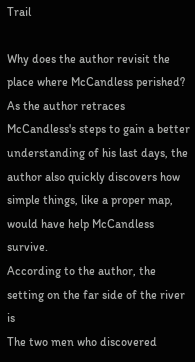Trail

Why does the author revisit the place where McCandless perished?
As the author retraces McCandless's steps to gain a better understanding of his last days, the author also quickly discovers how simple things, like a proper map, would have help McCandless survive.
According to the author, the setting on the far side of the river is
The two men who discovered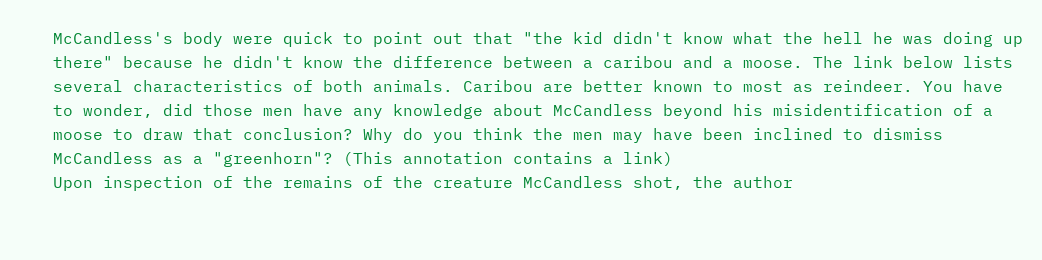McCandless's body were quick to point out that "the kid didn't know what the hell he was doing up there" because he didn't know the difference between a caribou and a moose. The link below lists several characteristics of both animals. Caribou are better known to most as reindeer. You have to wonder, did those men have any knowledge about McCandless beyond his misidentification of a moose to draw that conclusion? Why do you think the men may have been inclined to dismiss McCandless as a "greenhorn"? (This annotation contains a link)
Upon inspection of the remains of the creature McCandless shot, the author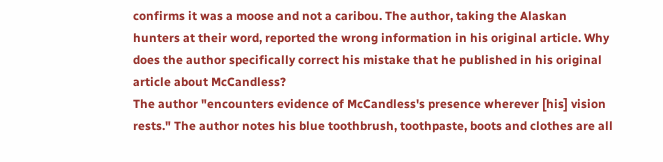confirms it was a moose and not a caribou. The author, taking the Alaskan hunters at their word, reported the wrong information in his original article. Why does the author specifically correct his mistake that he published in his original article about McCandless?
The author "encounters evidence of McCandless's presence wherever [his] vision rests." The author notes his blue toothbrush, toothpaste, boots and clothes are all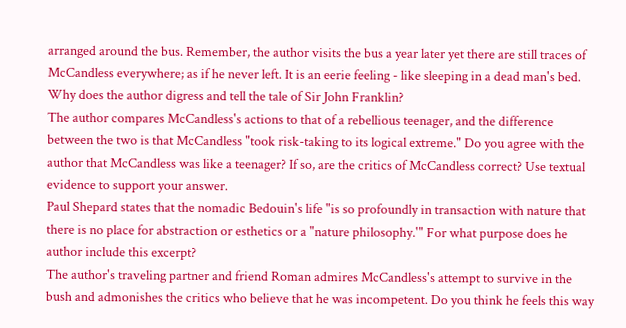arranged around the bus. Remember, the author visits the bus a year later yet there are still traces of McCandless everywhere; as if he never left. It is an eerie feeling - like sleeping in a dead man's bed.
Why does the author digress and tell the tale of Sir John Franklin?
The author compares McCandless's actions to that of a rebellious teenager, and the difference between the two is that McCandless "took risk-taking to its logical extreme." Do you agree with the author that McCandless was like a teenager? If so, are the critics of McCandless correct? Use textual evidence to support your answer.
Paul Shepard states that the nomadic Bedouin's life "is so profoundly in transaction with nature that there is no place for abstraction or esthetics or a "nature philosophy.'" For what purpose does he author include this excerpt?
The author's traveling partner and friend Roman admires McCandless's attempt to survive in the bush and admonishes the critics who believe that he was incompetent. Do you think he feels this way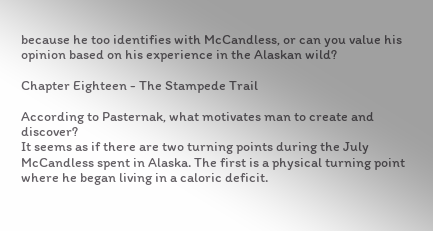because he too identifies with McCandless, or can you value his opinion based on his experience in the Alaskan wild?

Chapter Eighteen - The Stampede Trail

According to Pasternak, what motivates man to create and discover?
It seems as if there are two turning points during the July McCandless spent in Alaska. The first is a physical turning point where he began living in a caloric deficit.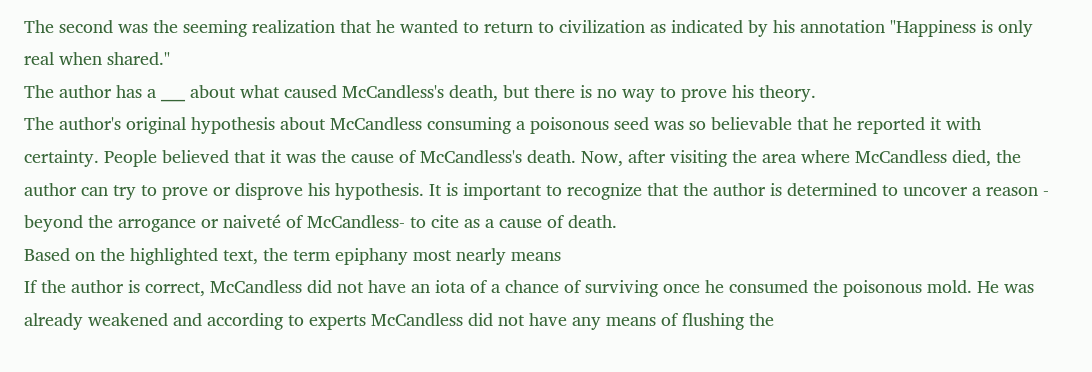The second was the seeming realization that he wanted to return to civilization as indicated by his annotation "Happiness is only real when shared."
The author has a ___ about what caused McCandless's death, but there is no way to prove his theory.
The author's original hypothesis about McCandless consuming a poisonous seed was so believable that he reported it with certainty. People believed that it was the cause of McCandless's death. Now, after visiting the area where McCandless died, the author can try to prove or disprove his hypothesis. It is important to recognize that the author is determined to uncover a reason - beyond the arrogance or naiveté of McCandless- to cite as a cause of death.
Based on the highlighted text, the term epiphany most nearly means
If the author is correct, McCandless did not have an iota of a chance of surviving once he consumed the poisonous mold. He was already weakened and according to experts McCandless did not have any means of flushing the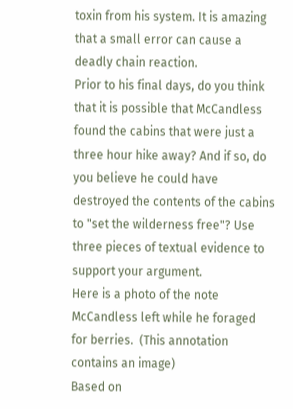toxin from his system. It is amazing that a small error can cause a deadly chain reaction.
Prior to his final days, do you think that it is possible that McCandless found the cabins that were just a three hour hike away? And if so, do you believe he could have destroyed the contents of the cabins to "set the wilderness free"? Use three pieces of textual evidence to support your argument.
Here is a photo of the note McCandless left while he foraged for berries.  (This annotation contains an image)
Based on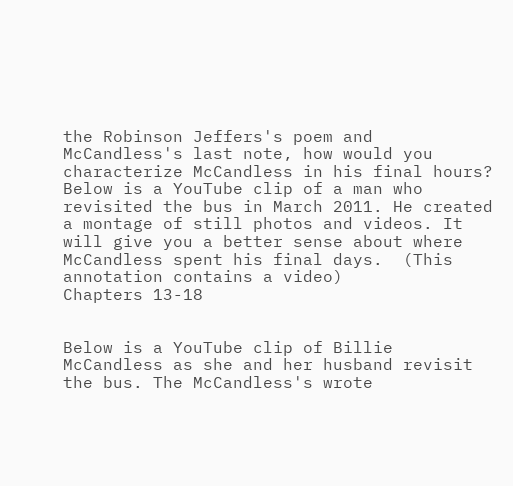the Robinson Jeffers's poem and McCandless's last note, how would you characterize McCandless in his final hours?
Below is a YouTube clip of a man who revisited the bus in March 2011. He created a montage of still photos and videos. It will give you a better sense about where McCandless spent his final days.  (This annotation contains a video)
Chapters 13-18


Below is a YouTube clip of Billie McCandless as she and her husband revisit the bus. The McCandless's wrote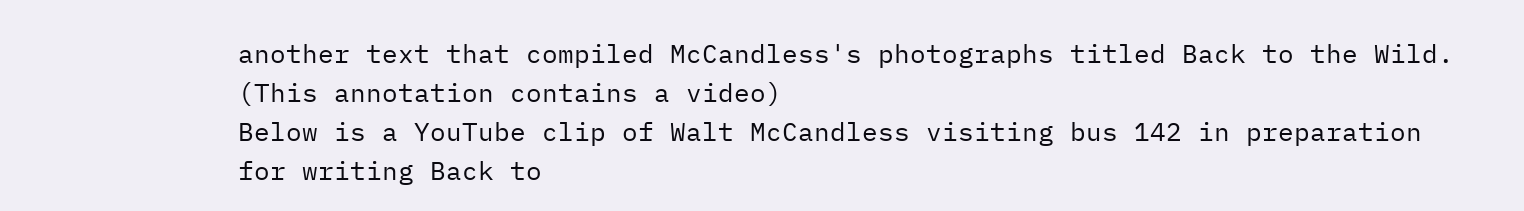another text that compiled McCandless's photographs titled Back to the Wild.  (This annotation contains a video)
Below is a YouTube clip of Walt McCandless visiting bus 142 in preparation for writing Back to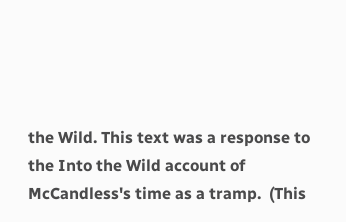the Wild. This text was a response to the Into the Wild account of McCandless's time as a tramp.  (This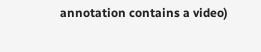annotation contains a video)